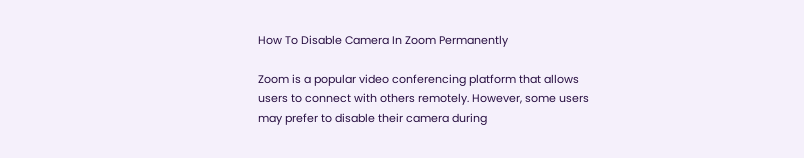How To Disable Camera In Zoom Permanently

Zoom is a popular video conferencing platform that allows users to connect with others remotely. However, some users may prefer to disable their camera during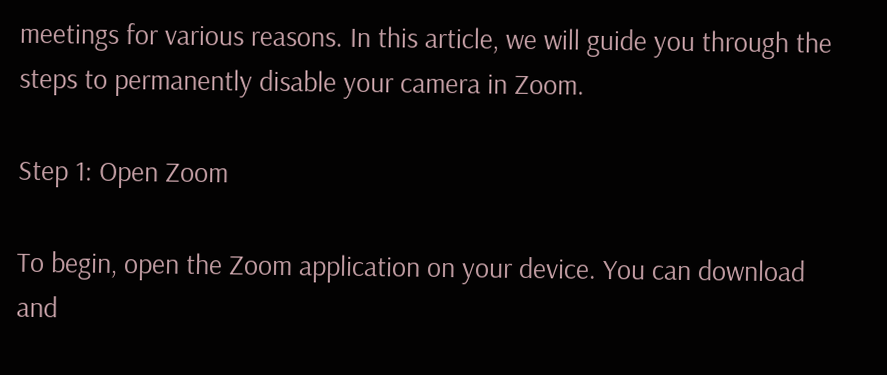meetings for various reasons. In this article, we will guide you through the steps to permanently disable your camera in Zoom.

Step 1: Open Zoom

To begin, open the Zoom application on your device. You can download and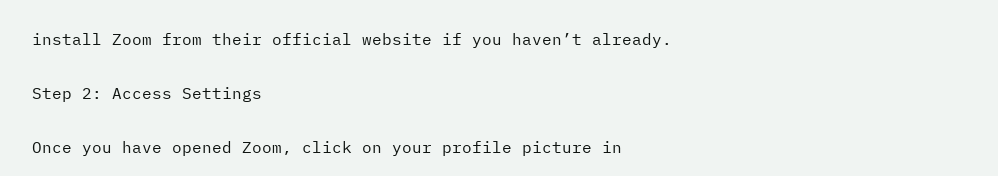install Zoom from their official website if you haven’t already.

Step 2: Access Settings

Once you have opened Zoom, click on your profile picture in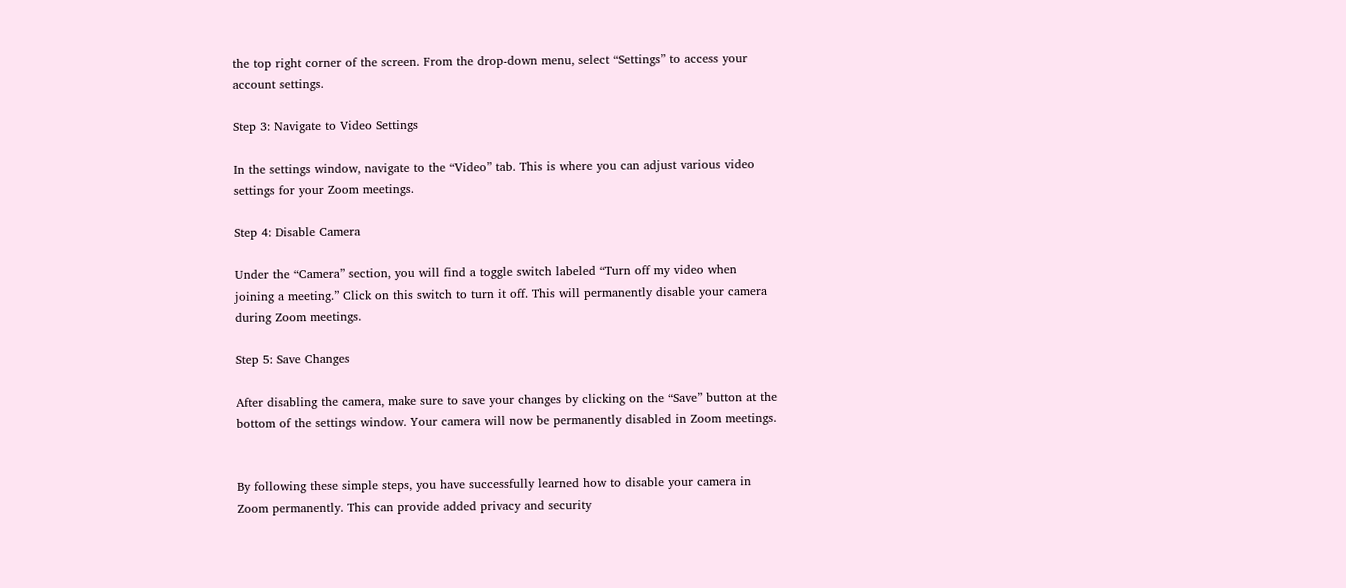the top right corner of the screen. From the drop-down menu, select “Settings” to access your account settings.

Step 3: Navigate to Video Settings

In the settings window, navigate to the “Video” tab. This is where you can adjust various video settings for your Zoom meetings.

Step 4: Disable Camera

Under the “Camera” section, you will find a toggle switch labeled “Turn off my video when joining a meeting.” Click on this switch to turn it off. This will permanently disable your camera during Zoom meetings.

Step 5: Save Changes

After disabling the camera, make sure to save your changes by clicking on the “Save” button at the bottom of the settings window. Your camera will now be permanently disabled in Zoom meetings.


By following these simple steps, you have successfully learned how to disable your camera in Zoom permanently. This can provide added privacy and security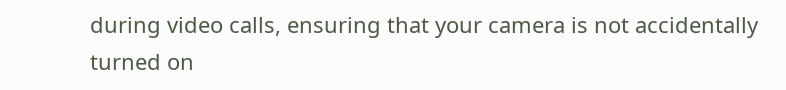during video calls, ensuring that your camera is not accidentally turned on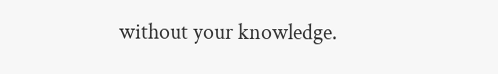without your knowledge.